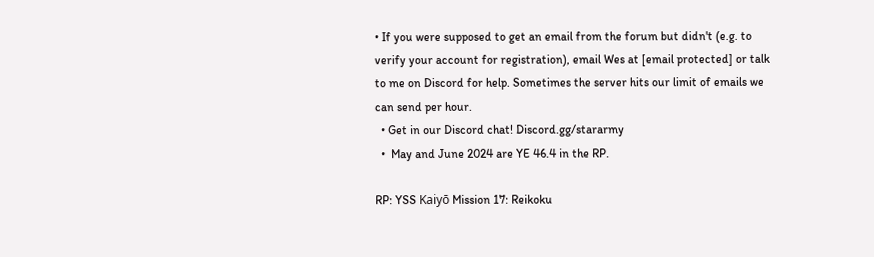• If you were supposed to get an email from the forum but didn't (e.g. to verify your account for registration), email Wes at [email protected] or talk to me on Discord for help. Sometimes the server hits our limit of emails we can send per hour.
  • Get in our Discord chat! Discord.gg/stararmy
  •  May and June 2024 are YE 46.4 in the RP.

RP: YSS Kaiyō Mission 17: Reikoku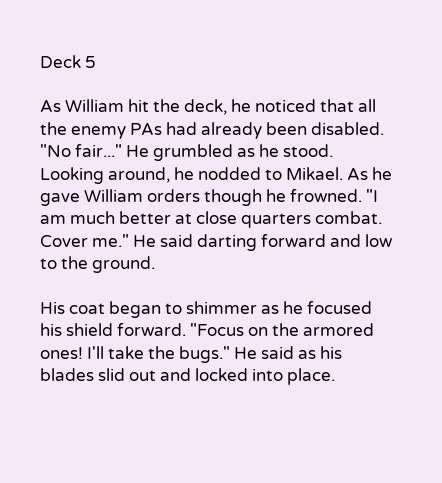Deck 5

As William hit the deck, he noticed that all the enemy PAs had already been disabled. "No fair..." He grumbled as he stood. Looking around, he nodded to Mikael. As he gave William orders though he frowned. "I am much better at close quarters combat. Cover me." He said darting forward and low to the ground.

His coat began to shimmer as he focused his shield forward. "Focus on the armored ones! I'll take the bugs." He said as his blades slid out and locked into place.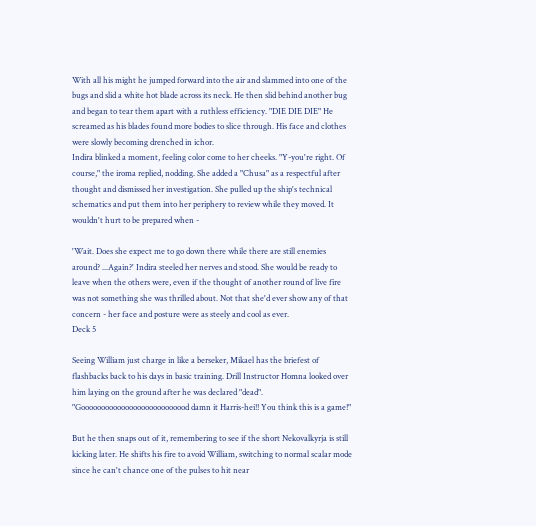With all his might he jumped forward into the air and slammed into one of the bugs and slid a white hot blade across its neck. He then slid behind another bug and began to tear them apart with a ruthless efficiency. "DIE DIE DIE" He screamed as his blades found more bodies to slice through. His face and clothes were slowly becoming drenched in ichor.
Indira blinked a moment, feeling color come to her cheeks. "Y-you're right. Of course," the iroma replied, nodding. She added a "Chusa" as a respectful after thought and dismissed her investigation. She pulled up the ship's technical schematics and put them into her periphery to review while they moved. It wouldn't hurt to be prepared when -

'Wait. Does she expect me to go down there while there are still enemies around? ...Again?' Indira steeled her nerves and stood. She would be ready to leave when the others were, even if the thought of another round of live fire was not something she was thrilled about. Not that she'd ever show any of that concern - her face and posture were as steely and cool as ever.
Deck 5

Seeing William just charge in like a berseker, Mikael has the briefest of flashbacks back to his days in basic training. Drill Instructor Homna looked over him laying on the ground after he was declared "dead". "Gooooooooooooooooooooooooood damn it Harris-hei!! You think this is a game!"

But he then snaps out of it, remembering to see if the short Nekovalkyrja is still kicking later. He shifts his fire to avoid William, switching to normal scalar mode since he can't chance one of the pulses to hit near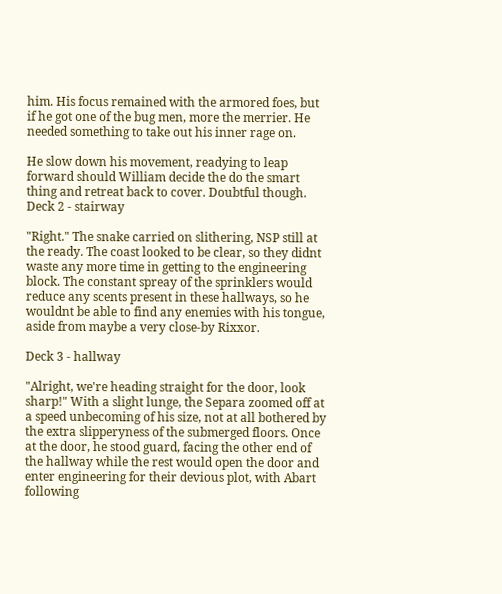him. His focus remained with the armored foes, but if he got one of the bug men, more the merrier. He needed something to take out his inner rage on.

He slow down his movement, readying to leap forward should William decide the do the smart thing and retreat back to cover. Doubtful though.
Deck 2 - stairway

"Right." The snake carried on slithering, NSP still at the ready. The coast looked to be clear, so they didnt waste any more time in getting to the engineering block. The constant spreay of the sprinklers would reduce any scents present in these hallways, so he wouldnt be able to find any enemies with his tongue, aside from maybe a very close-by Rixxor.

Deck 3 - hallway

"Alright, we're heading straight for the door, look sharp!" With a slight lunge, the Separa zoomed off at a speed unbecoming of his size, not at all bothered by the extra slipperyness of the submerged floors. Once at the door, he stood guard, facing the other end of the hallway while the rest would open the door and enter engineering for their devious plot, with Abart following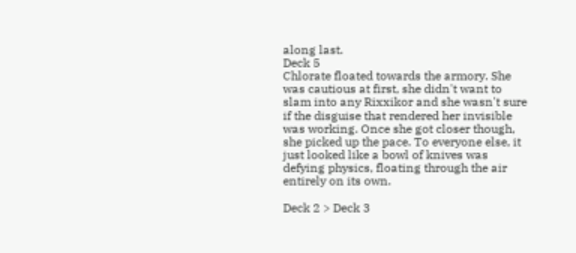along last.
Deck 5
Chlorate floated towards the armory. She was cautious at first, she didn't want to slam into any Rixxikor and she wasn't sure if the disguise that rendered her invisible was working. Once she got closer though, she picked up the pace. To everyone else, it just looked like a bowl of knives was defying physics, floating through the air entirely on its own.

Deck 2 > Deck 3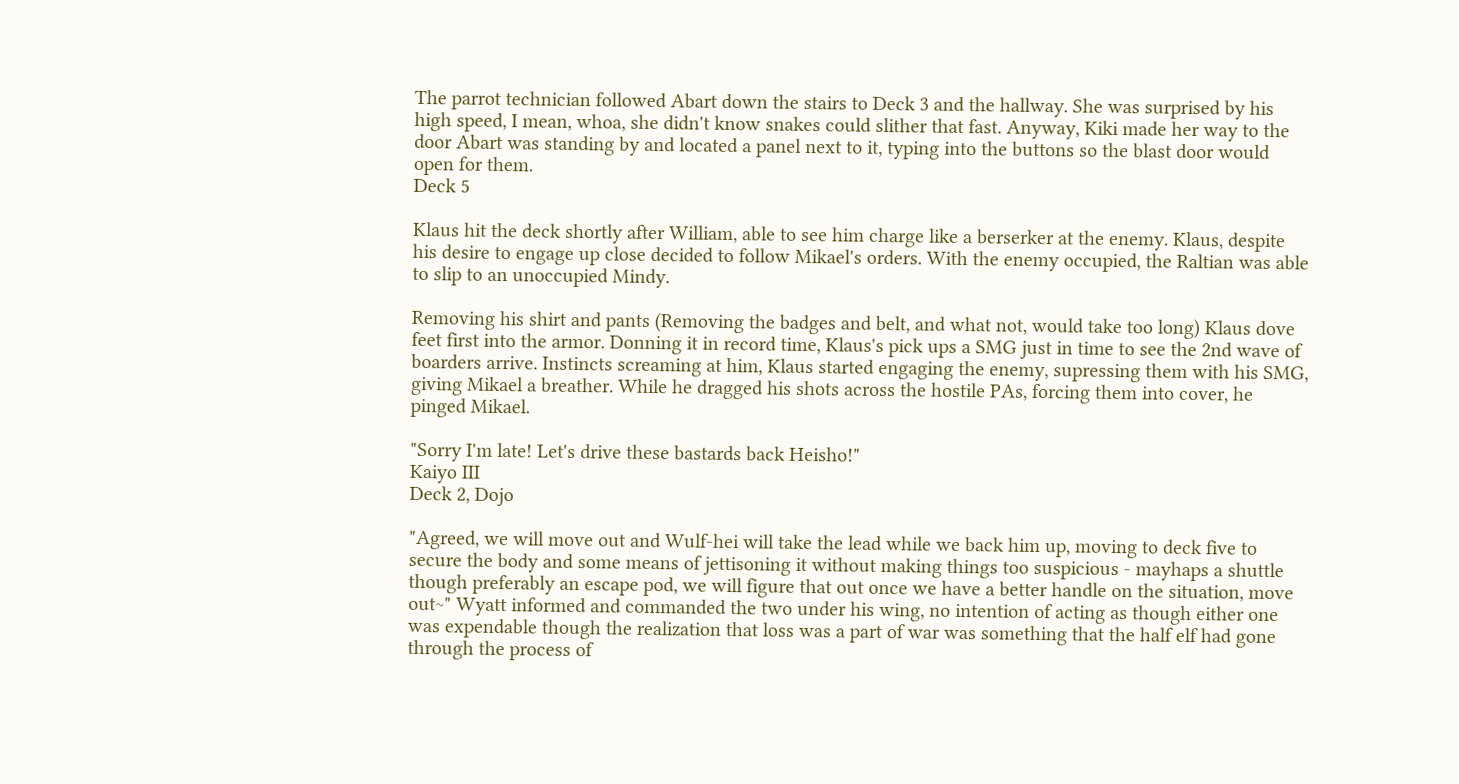The parrot technician followed Abart down the stairs to Deck 3 and the hallway. She was surprised by his high speed, I mean, whoa, she didn't know snakes could slither that fast. Anyway, Kiki made her way to the door Abart was standing by and located a panel next to it, typing into the buttons so the blast door would open for them.
Deck 5

Klaus hit the deck shortly after William, able to see him charge like a berserker at the enemy. Klaus, despite his desire to engage up close decided to follow Mikael's orders. With the enemy occupied, the Raltian was able to slip to an unoccupied Mindy.

Removing his shirt and pants (Removing the badges and belt, and what not, would take too long) Klaus dove feet first into the armor. Donning it in record time, Klaus's pick ups a SMG just in time to see the 2nd wave of boarders arrive. Instincts screaming at him, Klaus started engaging the enemy, supressing them with his SMG, giving Mikael a breather. While he dragged his shots across the hostile PAs, forcing them into cover, he pinged Mikael.

"Sorry I'm late! Let's drive these bastards back Heisho!"
Kaiyo III
Deck 2, Dojo

"Agreed, we will move out and Wulf-hei will take the lead while we back him up, moving to deck five to secure the body and some means of jettisoning it without making things too suspicious - mayhaps a shuttle though preferably an escape pod, we will figure that out once we have a better handle on the situation, move out~" Wyatt informed and commanded the two under his wing, no intention of acting as though either one was expendable though the realization that loss was a part of war was something that the half elf had gone through the process of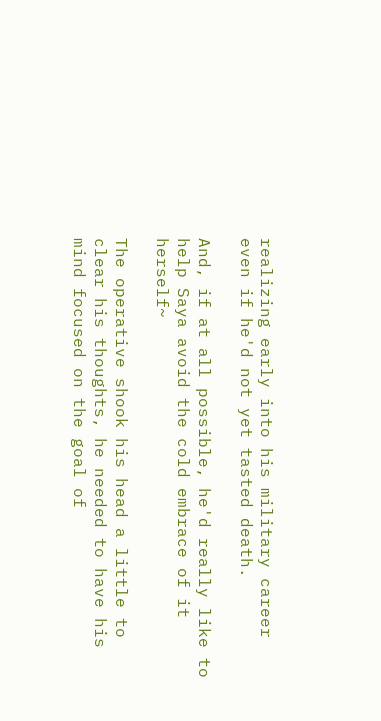realizing early into his military career even if he'd not yet tasted death.

And, if at all possible, he'd really like to help Saya avoid the cold embrace of it herself~

The operative shook his head a little to clear his thoughts, he needed to have his mind focused on the goal of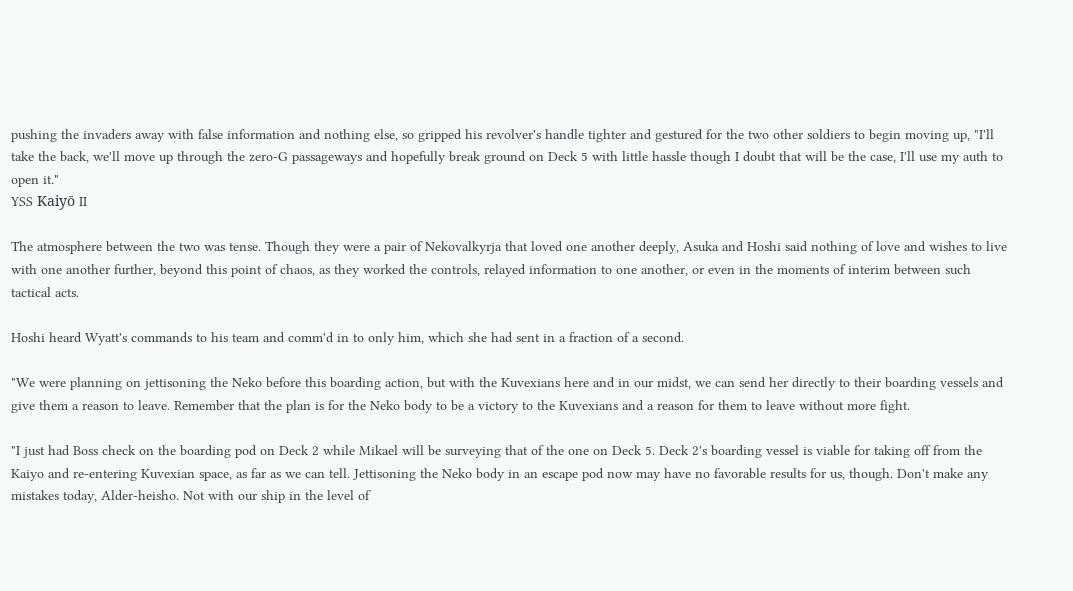pushing the invaders away with false information and nothing else, so gripped his revolver's handle tighter and gestured for the two other soldiers to begin moving up, "I'll take the back, we'll move up through the zero-G passageways and hopefully break ground on Deck 5 with little hassle though I doubt that will be the case, I'll use my auth to open it."
YSS Kaiyō II

The atmosphere between the two was tense. Though they were a pair of Nekovalkyrja that loved one another deeply, Asuka and Hoshi said nothing of love and wishes to live with one another further, beyond this point of chaos, as they worked the controls, relayed information to one another, or even in the moments of interim between such tactical acts.

Hoshi heard Wyatt's commands to his team and comm'd in to only him, which she had sent in a fraction of a second.

"We were planning on jettisoning the Neko before this boarding action, but with the Kuvexians here and in our midst, we can send her directly to their boarding vessels and give them a reason to leave. Remember that the plan is for the Neko body to be a victory to the Kuvexians and a reason for them to leave without more fight.

"I just had Boss check on the boarding pod on Deck 2 while Mikael will be surveying that of the one on Deck 5. Deck 2's boarding vessel is viable for taking off from the Kaiyo and re-entering Kuvexian space, as far as we can tell. Jettisoning the Neko body in an escape pod now may have no favorable results for us, though. Don't make any mistakes today, Alder-heisho. Not with our ship in the level of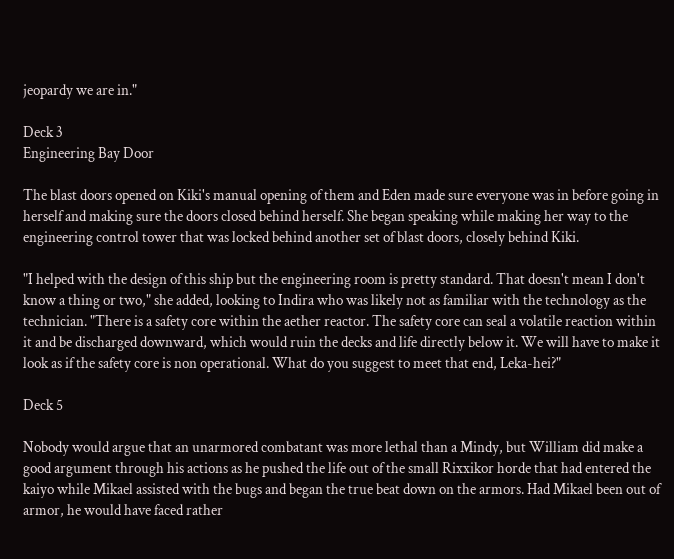jeopardy we are in."

Deck 3
Engineering Bay Door

The blast doors opened on Kiki's manual opening of them and Eden made sure everyone was in before going in herself and making sure the doors closed behind herself. She began speaking while making her way to the engineering control tower that was locked behind another set of blast doors, closely behind Kiki.

"I helped with the design of this ship but the engineering room is pretty standard. That doesn't mean I don't know a thing or two," she added, looking to Indira who was likely not as familiar with the technology as the technician. "There is a safety core within the aether reactor. The safety core can seal a volatile reaction within it and be discharged downward, which would ruin the decks and life directly below it. We will have to make it look as if the safety core is non operational. What do you suggest to meet that end, Leka-hei?"

Deck 5

Nobody would argue that an unarmored combatant was more lethal than a Mindy, but William did make a good argument through his actions as he pushed the life out of the small Rixxikor horde that had entered the kaiyo while Mikael assisted with the bugs and began the true beat down on the armors. Had Mikael been out of armor, he would have faced rather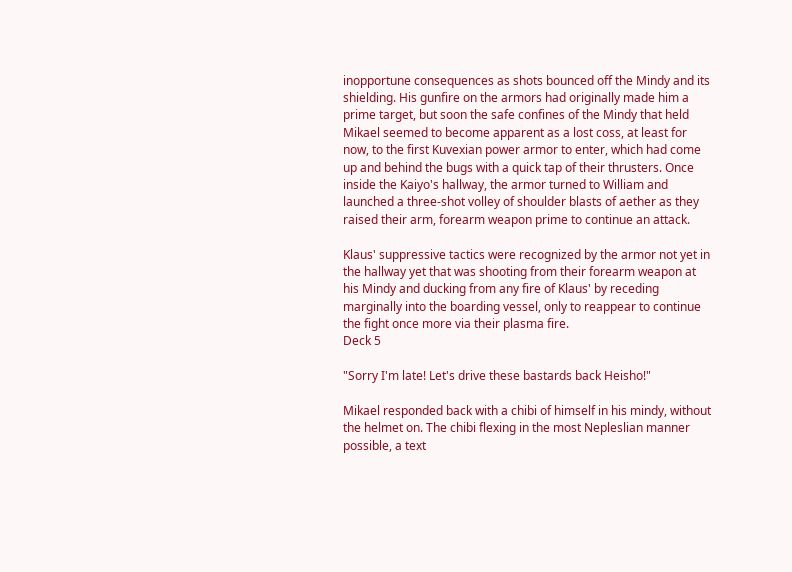inopportune consequences as shots bounced off the Mindy and its shielding. His gunfire on the armors had originally made him a prime target, but soon the safe confines of the Mindy that held Mikael seemed to become apparent as a lost coss, at least for now, to the first Kuvexian power armor to enter, which had come up and behind the bugs with a quick tap of their thrusters. Once inside the Kaiyo's hallway, the armor turned to William and launched a three-shot volley of shoulder blasts of aether as they raised their arm, forearm weapon prime to continue an attack.

Klaus' suppressive tactics were recognized by the armor not yet in the hallway yet that was shooting from their forearm weapon at his Mindy and ducking from any fire of Klaus' by receding marginally into the boarding vessel, only to reappear to continue the fight once more via their plasma fire.
Deck 5

"Sorry I'm late! Let's drive these bastards back Heisho!"

Mikael responded back with a chibi of himself in his mindy, without the helmet on. The chibi flexing in the most Nepleslian manner possible, a text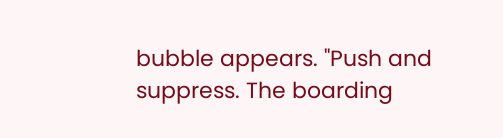bubble appears. "Push and suppress. The boarding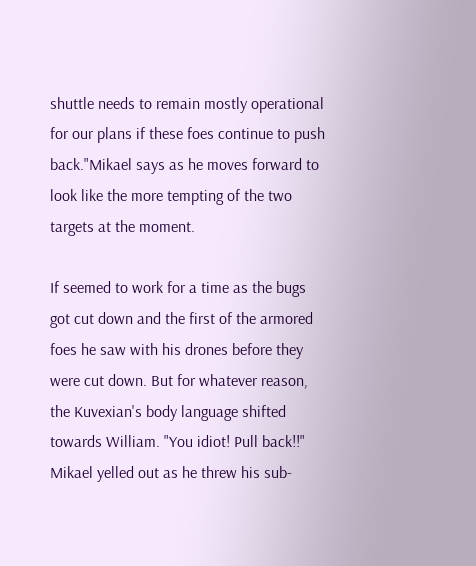shuttle needs to remain mostly operational for our plans if these foes continue to push back."Mikael says as he moves forward to look like the more tempting of the two targets at the moment.

If seemed to work for a time as the bugs got cut down and the first of the armored foes he saw with his drones before they were cut down. But for whatever reason, the Kuvexian's body language shifted towards William. "You idiot! Pull back!!" Mikael yelled out as he threw his sub-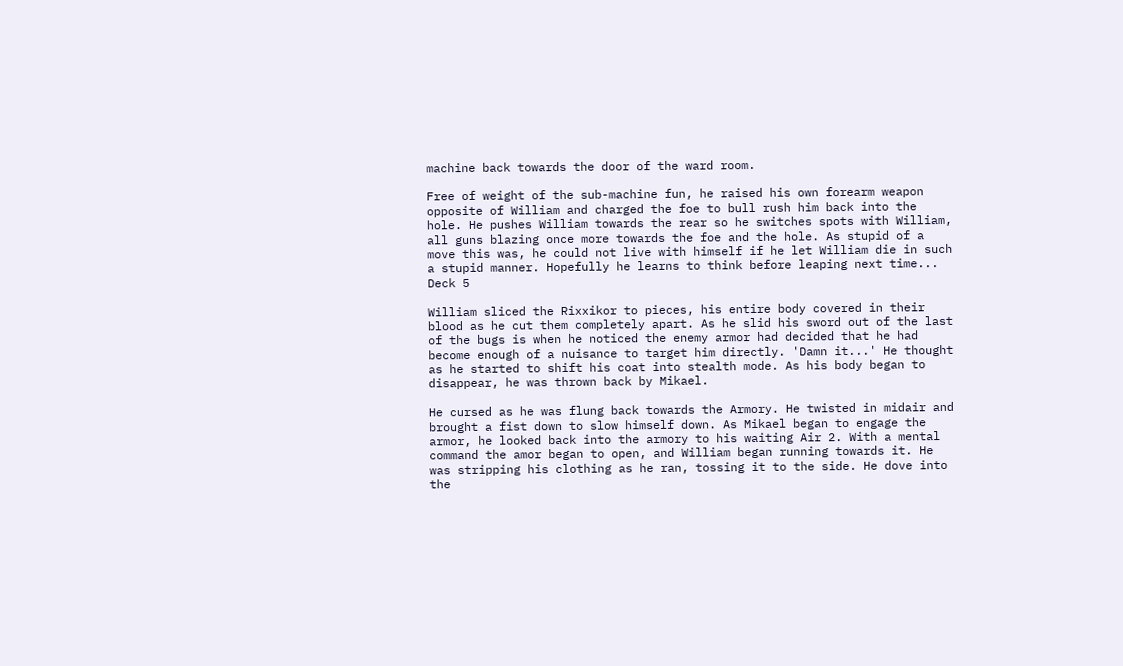machine back towards the door of the ward room.

Free of weight of the sub-machine fun, he raised his own forearm weapon opposite of William and charged the foe to bull rush him back into the hole. He pushes William towards the rear so he switches spots with William, all guns blazing once more towards the foe and the hole. As stupid of a move this was, he could not live with himself if he let William die in such a stupid manner. Hopefully he learns to think before leaping next time...
Deck 5

William sliced the Rixxikor to pieces, his entire body covered in their blood as he cut them completely apart. As he slid his sword out of the last of the bugs is when he noticed the enemy armor had decided that he had become enough of a nuisance to target him directly. 'Damn it...' He thought as he started to shift his coat into stealth mode. As his body began to disappear, he was thrown back by Mikael.

He cursed as he was flung back towards the Armory. He twisted in midair and brought a fist down to slow himself down. As Mikael began to engage the armor, he looked back into the armory to his waiting Air 2. With a mental command the amor began to open, and William began running towards it. He was stripping his clothing as he ran, tossing it to the side. He dove into the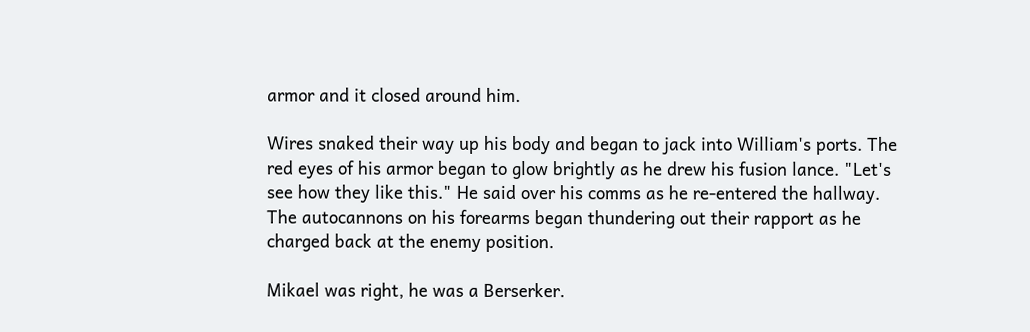armor and it closed around him.

Wires snaked their way up his body and began to jack into William's ports. The red eyes of his armor began to glow brightly as he drew his fusion lance. "Let's see how they like this." He said over his comms as he re-entered the hallway. The autocannons on his forearms began thundering out their rapport as he charged back at the enemy position.

Mikael was right, he was a Berserker.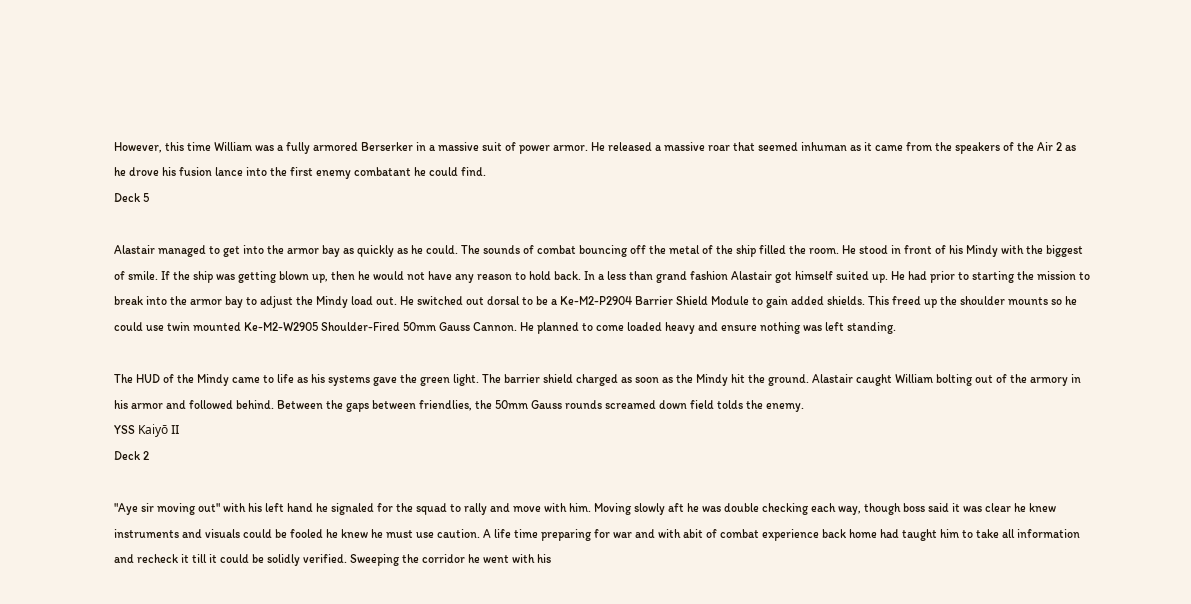However, this time William was a fully armored Berserker in a massive suit of power armor. He released a massive roar that seemed inhuman as it came from the speakers of the Air 2 as he drove his fusion lance into the first enemy combatant he could find.
Deck 5

Alastair managed to get into the armor bay as quickly as he could. The sounds of combat bouncing off the metal of the ship filled the room. He stood in front of his Mindy with the biggest of smile. If the ship was getting blown up, then he would not have any reason to hold back. In a less than grand fashion Alastair got himself suited up. He had prior to starting the mission to break into the armor bay to adjust the Mindy load out. He switched out dorsal to be a Ke-M2-P2904 Barrier Shield Module to gain added shields. This freed up the shoulder mounts so he could use twin mounted Ke-M2-W2905 Shoulder-Fired 50mm Gauss Cannon. He planned to come loaded heavy and ensure nothing was left standing.

The HUD of the Mindy came to life as his systems gave the green light. The barrier shield charged as soon as the Mindy hit the ground. Alastair caught William bolting out of the armory in his armor and followed behind. Between the gaps between friendlies, the 50mm Gauss rounds screamed down field tolds the enemy.
YSS Kaiyō II
Deck 2

"Aye sir moving out" with his left hand he signaled for the squad to rally and move with him. Moving slowly aft he was double checking each way, though boss said it was clear he knew instruments and visuals could be fooled he knew he must use caution. A life time preparing for war and with abit of combat experience back home had taught him to take all information and recheck it till it could be solidly verified. Sweeping the corridor he went with his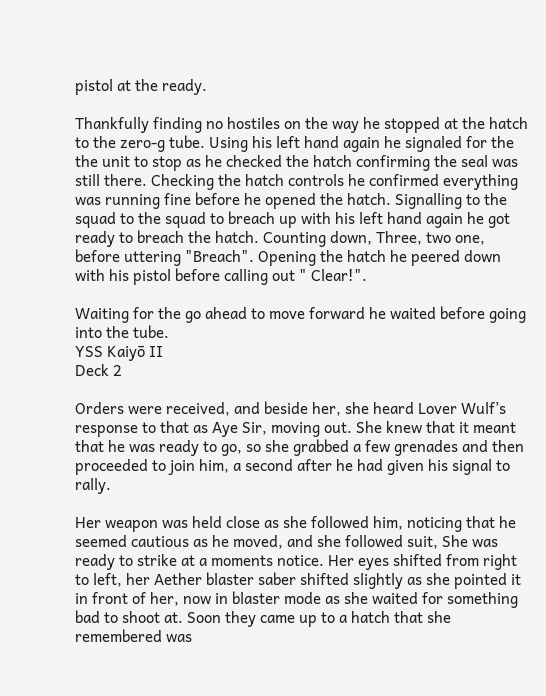pistol at the ready.

Thankfully finding no hostiles on the way he stopped at the hatch to the zero-g tube. Using his left hand again he signaled for the the unit to stop as he checked the hatch confirming the seal was still there. Checking the hatch controls he confirmed everything was running fine before he opened the hatch. Signalling to the squad to the squad to breach up with his left hand again he got ready to breach the hatch. Counting down, Three, two one, before uttering "Breach". Opening the hatch he peered down with his pistol before calling out " Clear!".

Waiting for the go ahead to move forward he waited before going into the tube.
YSS Kaiyō II
Deck 2

Orders were received, and beside her, she heard Lover Wulf’s response to that as Aye Sir, moving out. She knew that it meant that he was ready to go, so she grabbed a few grenades and then proceeded to join him, a second after he had given his signal to rally.

Her weapon was held close as she followed him, noticing that he seemed cautious as he moved, and she followed suit, She was ready to strike at a moments notice. Her eyes shifted from right to left, her Aether blaster saber shifted slightly as she pointed it in front of her, now in blaster mode as she waited for something bad to shoot at. Soon they came up to a hatch that she remembered was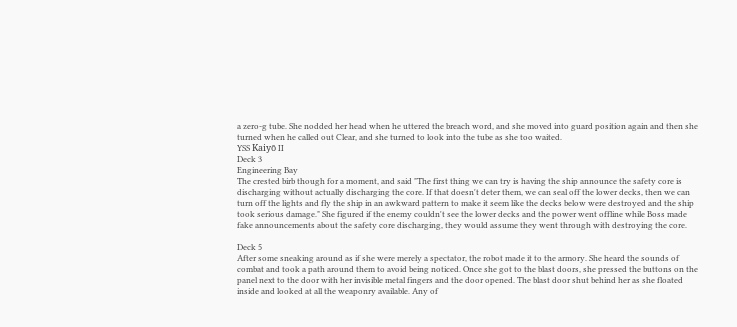a zero-g tube. She nodded her head when he uttered the breach word, and she moved into guard position again and then she turned when he called out Clear, and she turned to look into the tube as she too waited.
YSS Kaiyō II
Deck 3
Engineering Bay
The crested birb though for a moment, and said "The first thing we can try is having the ship announce the safety core is discharging without actually discharging the core. If that doesn't deter them, we can seal off the lower decks, then we can turn off the lights and fly the ship in an awkward pattern to make it seem like the decks below were destroyed and the ship took serious damage." She figured if the enemy couldn't see the lower decks and the power went offline while Boss made fake announcements about the safety core discharging, they would assume they went through with destroying the core.

Deck 5
After some sneaking around as if she were merely a spectator, the robot made it to the armory. She heard the sounds of combat and took a path around them to avoid being noticed. Once she got to the blast doors, she pressed the buttons on the panel next to the door with her invisible metal fingers and the door opened. The blast door shut behind her as she floated inside and looked at all the weaponry available. Any of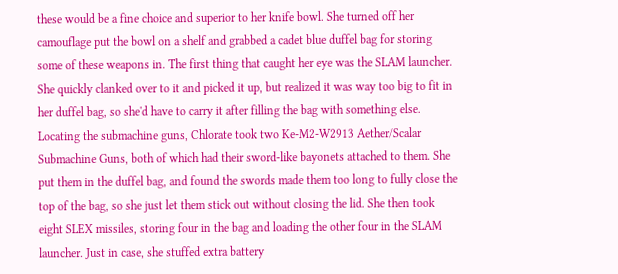these would be a fine choice and superior to her knife bowl. She turned off her camouflage put the bowl on a shelf and grabbed a cadet blue duffel bag for storing some of these weapons in. The first thing that caught her eye was the SLAM launcher. She quickly clanked over to it and picked it up, but realized it was way too big to fit in her duffel bag, so she'd have to carry it after filling the bag with something else. Locating the submachine guns, Chlorate took two Ke-M2-W2913 Aether/Scalar Submachine Guns, both of which had their sword-like bayonets attached to them. She put them in the duffel bag, and found the swords made them too long to fully close the top of the bag, so she just let them stick out without closing the lid. She then took eight SLEX missiles, storing four in the bag and loading the other four in the SLAM launcher. Just in case, she stuffed extra battery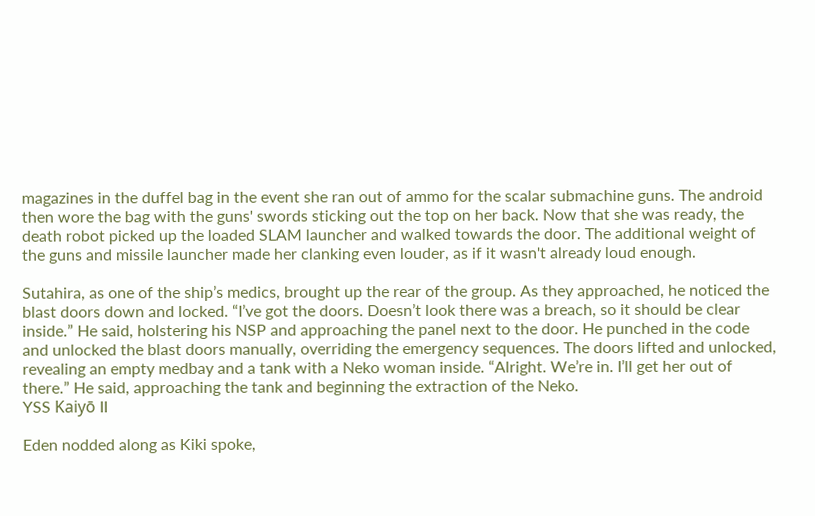magazines in the duffel bag in the event she ran out of ammo for the scalar submachine guns. The android then wore the bag with the guns' swords sticking out the top on her back. Now that she was ready, the death robot picked up the loaded SLAM launcher and walked towards the door. The additional weight of the guns and missile launcher made her clanking even louder, as if it wasn't already loud enough.

Sutahira, as one of the ship’s medics, brought up the rear of the group. As they approached, he noticed the blast doors down and locked. “I’ve got the doors. Doesn’t look there was a breach, so it should be clear inside.” He said, holstering his NSP and approaching the panel next to the door. He punched in the code and unlocked the blast doors manually, overriding the emergency sequences. The doors lifted and unlocked, revealing an empty medbay and a tank with a Neko woman inside. “Alright. We’re in. I’ll get her out of there.” He said, approaching the tank and beginning the extraction of the Neko.
YSS Kaiyō II

Eden nodded along as Kiki spoke,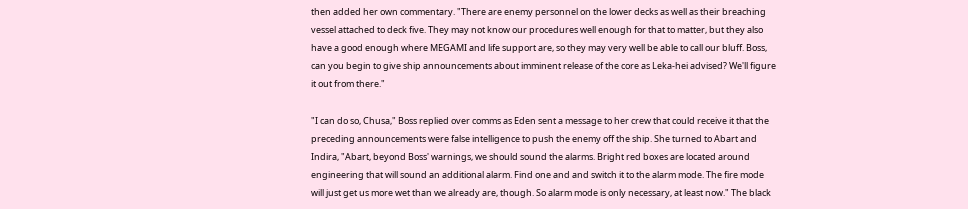then added her own commentary. "There are enemy personnel on the lower decks as well as their breaching vessel attached to deck five. They may not know our procedures well enough for that to matter, but they also have a good enough where MEGAMI and life support are, so they may very well be able to call our bluff. Boss, can you begin to give ship announcements about imminent release of the core as Leka-hei advised? We'll figure it out from there."

"I can do so, Chusa," Boss replied over comms as Eden sent a message to her crew that could receive it that the preceding announcements were false intelligence to push the enemy off the ship. She turned to Abart and Indira, "Abart, beyond Boss' warnings, we should sound the alarms. Bright red boxes are located around engineering that will sound an additional alarm. Find one and and switch it to the alarm mode. The fire mode will just get us more wet than we already are, though. So alarm mode is only necessary, at least now." The black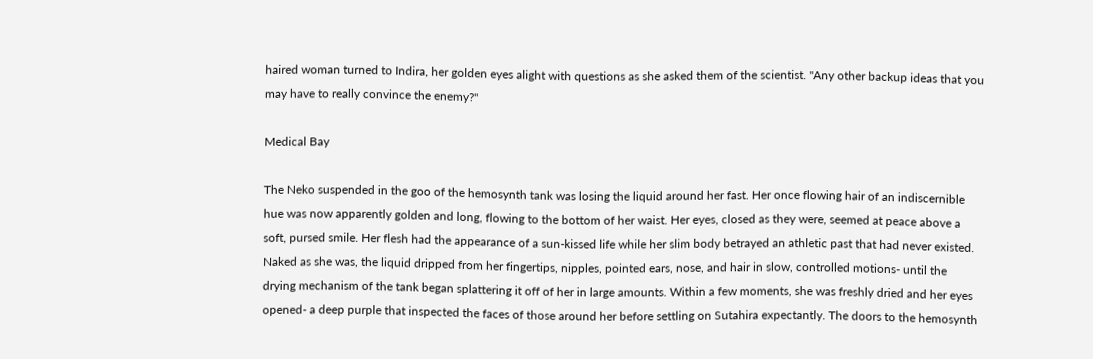haired woman turned to Indira, her golden eyes alight with questions as she asked them of the scientist. "Any other backup ideas that you may have to really convince the enemy?"

Medical Bay

The Neko suspended in the goo of the hemosynth tank was losing the liquid around her fast. Her once flowing hair of an indiscernible hue was now apparently golden and long, flowing to the bottom of her waist. Her eyes, closed as they were, seemed at peace above a soft, pursed smile. Her flesh had the appearance of a sun-kissed life while her slim body betrayed an athletic past that had never existed. Naked as she was, the liquid dripped from her fingertips, nipples, pointed ears, nose, and hair in slow, controlled motions- until the drying mechanism of the tank began splattering it off of her in large amounts. Within a few moments, she was freshly dried and her eyes opened- a deep purple that inspected the faces of those around her before settling on Sutahira expectantly. The doors to the hemosynth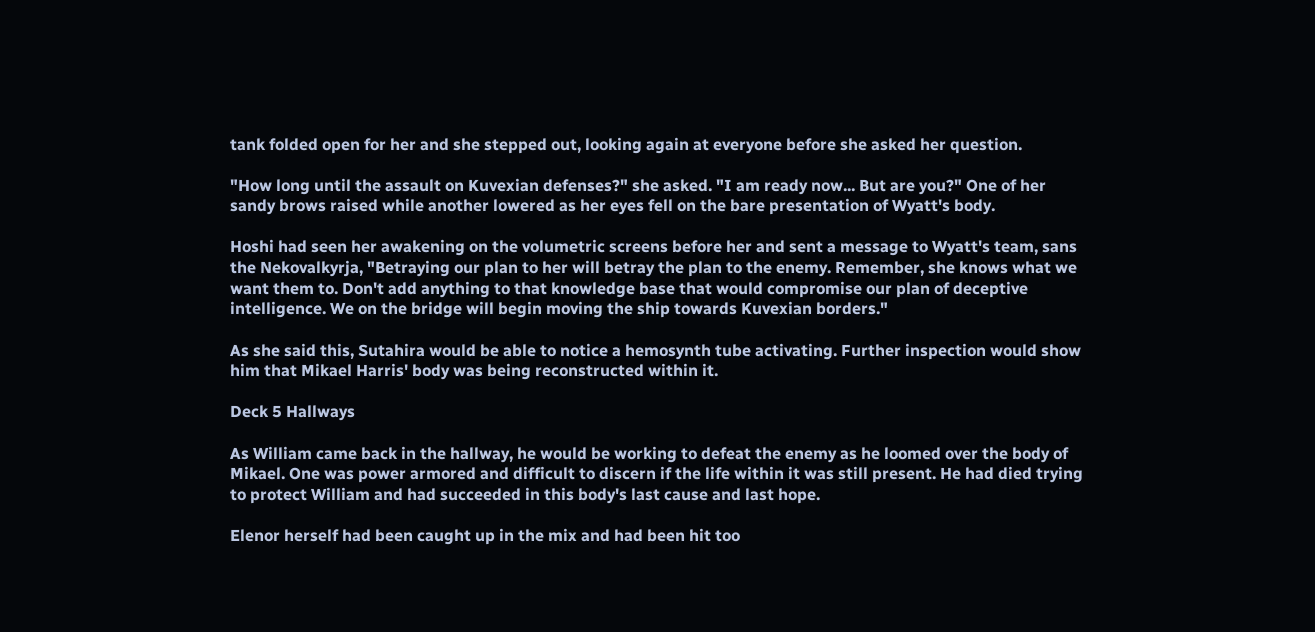tank folded open for her and she stepped out, looking again at everyone before she asked her question.

"How long until the assault on Kuvexian defenses?" she asked. "I am ready now... But are you?" One of her sandy brows raised while another lowered as her eyes fell on the bare presentation of Wyatt's body.

Hoshi had seen her awakening on the volumetric screens before her and sent a message to Wyatt's team, sans the Nekovalkyrja, "Betraying our plan to her will betray the plan to the enemy. Remember, she knows what we want them to. Don't add anything to that knowledge base that would compromise our plan of deceptive intelligence. We on the bridge will begin moving the ship towards Kuvexian borders."

As she said this, Sutahira would be able to notice a hemosynth tube activating. Further inspection would show him that Mikael Harris' body was being reconstructed within it.

Deck 5 Hallways

As William came back in the hallway, he would be working to defeat the enemy as he loomed over the body of Mikael. One was power armored and difficult to discern if the life within it was still present. He had died trying to protect William and had succeeded in this body's last cause and last hope.

Elenor herself had been caught up in the mix and had been hit too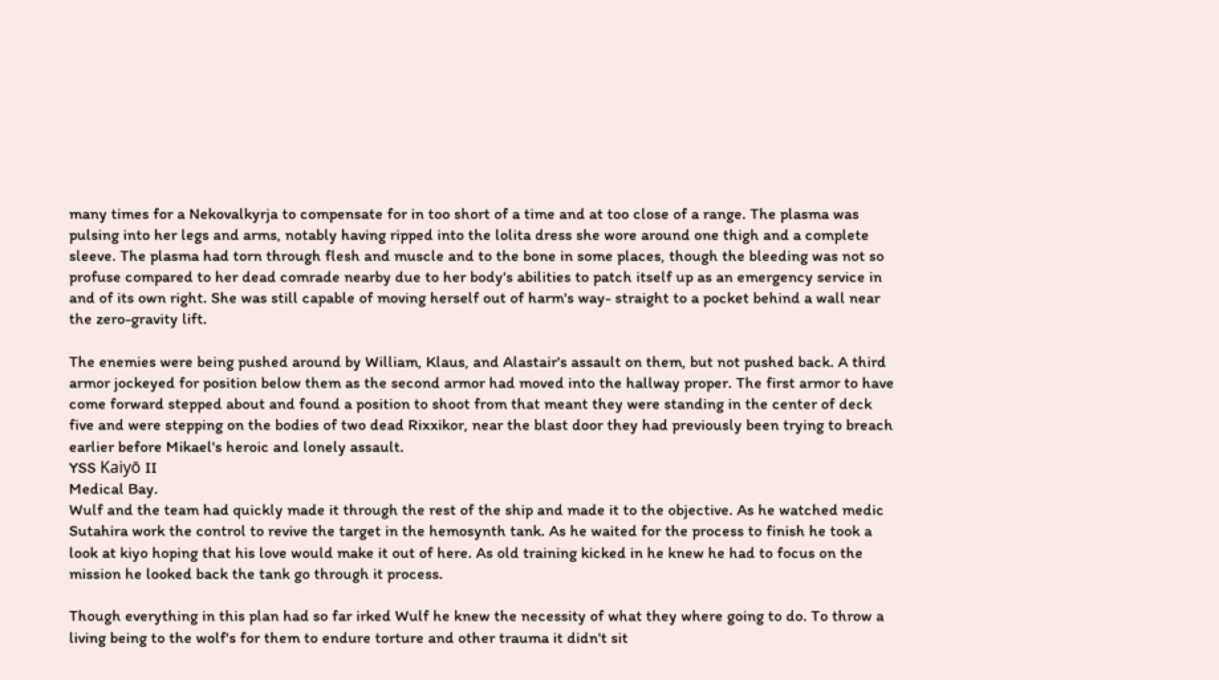many times for a Nekovalkyrja to compensate for in too short of a time and at too close of a range. The plasma was pulsing into her legs and arms, notably having ripped into the lolita dress she wore around one thigh and a complete sleeve. The plasma had torn through flesh and muscle and to the bone in some places, though the bleeding was not so profuse compared to her dead comrade nearby due to her body's abilities to patch itself up as an emergency service in and of its own right. She was still capable of moving herself out of harm's way- straight to a pocket behind a wall near the zero-gravity lift.

The enemies were being pushed around by William, Klaus, and Alastair's assault on them, but not pushed back. A third armor jockeyed for position below them as the second armor had moved into the hallway proper. The first armor to have come forward stepped about and found a position to shoot from that meant they were standing in the center of deck five and were stepping on the bodies of two dead Rixxikor, near the blast door they had previously been trying to breach earlier before Mikael's heroic and lonely assault.
YSS Kaiyō II
Medical Bay.
Wulf and the team had quickly made it through the rest of the ship and made it to the objective. As he watched medic Sutahira work the control to revive the target in the hemosynth tank. As he waited for the process to finish he took a look at kiyo hoping that his love would make it out of here. As old training kicked in he knew he had to focus on the mission he looked back the tank go through it process.

Though everything in this plan had so far irked Wulf he knew the necessity of what they where going to do. To throw a living being to the wolf's for them to endure torture and other trauma it didn't sit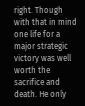right. Though with that in mind one life for a major strategic victory was well worth the sacrifice and death. He only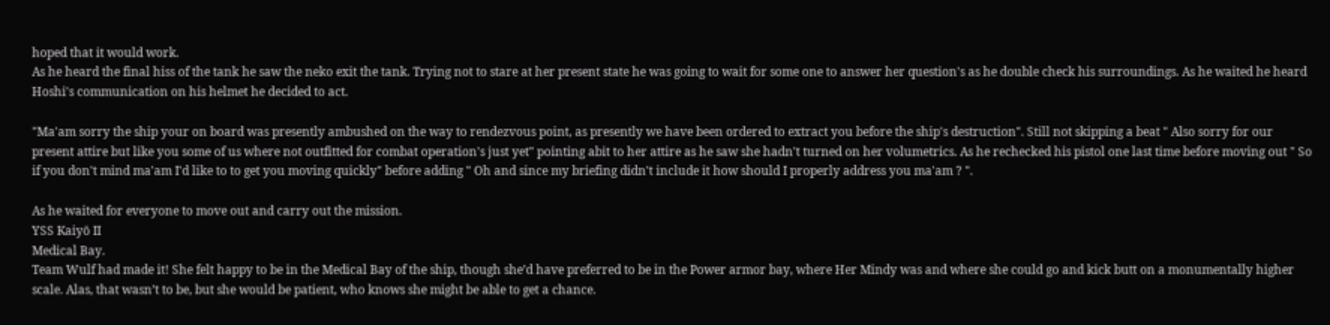hoped that it would work.
As he heard the final hiss of the tank he saw the neko exit the tank. Trying not to stare at her present state he was going to wait for some one to answer her question's as he double check his surroundings. As he waited he heard Hoshi's communication on his helmet he decided to act.

"Ma'am sorry the ship your on board was presently ambushed on the way to rendezvous point, as presently we have been ordered to extract you before the ship's destruction". Still not skipping a beat " Also sorry for our present attire but like you some of us where not outfitted for combat operation's just yet" pointing abit to her attire as he saw she hadn't turned on her volumetrics. As he rechecked his pistol one last time before moving out " So if you don't mind ma'am I'd like to to get you moving quickly" before adding " Oh and since my briefing didn't include it how should I properly address you ma'am ? ".

As he waited for everyone to move out and carry out the mission.
YSS Kaiyō II
Medical Bay.
Team Wulf had made it! She felt happy to be in the Medical Bay of the ship, though she’d have preferred to be in the Power armor bay, where Her Mindy was and where she could go and kick butt on a monumentally higher scale. Alas, that wasn’t to be, but she would be patient, who knows she might be able to get a chance.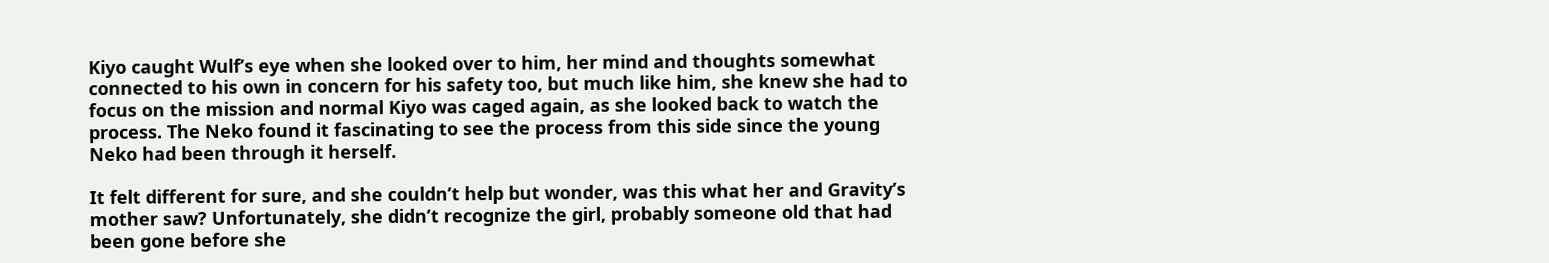Kiyo caught Wulf’s eye when she looked over to him, her mind and thoughts somewhat connected to his own in concern for his safety too, but much like him, she knew she had to focus on the mission and normal Kiyo was caged again, as she looked back to watch the process. The Neko found it fascinating to see the process from this side since the young Neko had been through it herself.

It felt different for sure, and she couldn’t help but wonder, was this what her and Gravity’s mother saw? Unfortunately, she didn’t recognize the girl, probably someone old that had been gone before she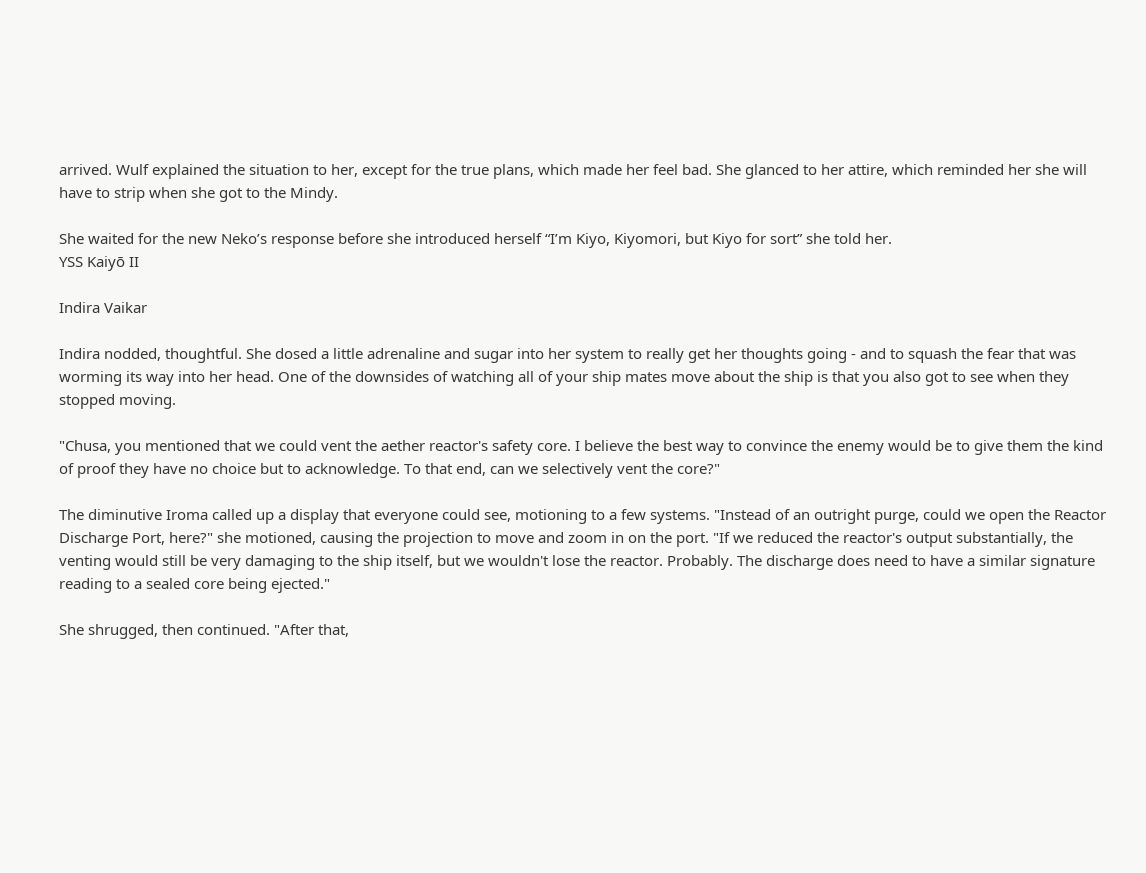arrived. Wulf explained the situation to her, except for the true plans, which made her feel bad. She glanced to her attire, which reminded her she will have to strip when she got to the Mindy.

She waited for the new Neko’s response before she introduced herself “I’m Kiyo, Kiyomori, but Kiyo for sort” she told her.
YSS Kaiyō II

Indira Vaikar

Indira nodded, thoughtful. She dosed a little adrenaline and sugar into her system to really get her thoughts going - and to squash the fear that was worming its way into her head. One of the downsides of watching all of your ship mates move about the ship is that you also got to see when they stopped moving.

"Chusa, you mentioned that we could vent the aether reactor's safety core. I believe the best way to convince the enemy would be to give them the kind of proof they have no choice but to acknowledge. To that end, can we selectively vent the core?"

The diminutive Iroma called up a display that everyone could see, motioning to a few systems. "Instead of an outright purge, could we open the Reactor Discharge Port, here?" she motioned, causing the projection to move and zoom in on the port. "If we reduced the reactor's output substantially, the venting would still be very damaging to the ship itself, but we wouldn't lose the reactor. Probably. The discharge does need to have a similar signature reading to a sealed core being ejected."

She shrugged, then continued. "After that,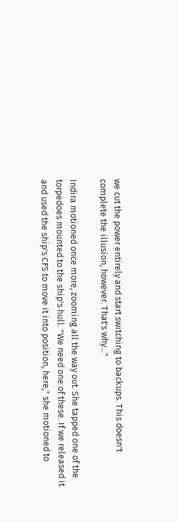we cut the power entirely and start switching to backups. This doesn't complete the illusion, however. That's why..."

Indira motioned once more, zooming all the way out. She tapped one of the torpedoes mounted to the ship's hull. "We need one of these. If we released it and used the ship's CFS to move it into position, here," she motioned to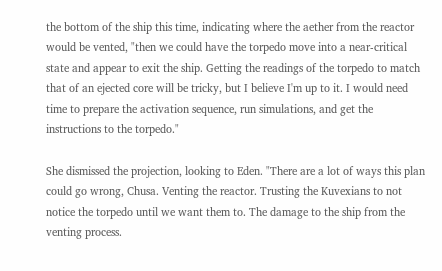the bottom of the ship this time, indicating where the aether from the reactor would be vented, "then we could have the torpedo move into a near-critical state and appear to exit the ship. Getting the readings of the torpedo to match that of an ejected core will be tricky, but I believe I'm up to it. I would need time to prepare the activation sequence, run simulations, and get the instructions to the torpedo."

She dismissed the projection, looking to Eden. "There are a lot of ways this plan could go wrong, Chusa. Venting the reactor. Trusting the Kuvexians to not notice the torpedo until we want them to. The damage to the ship from the venting process.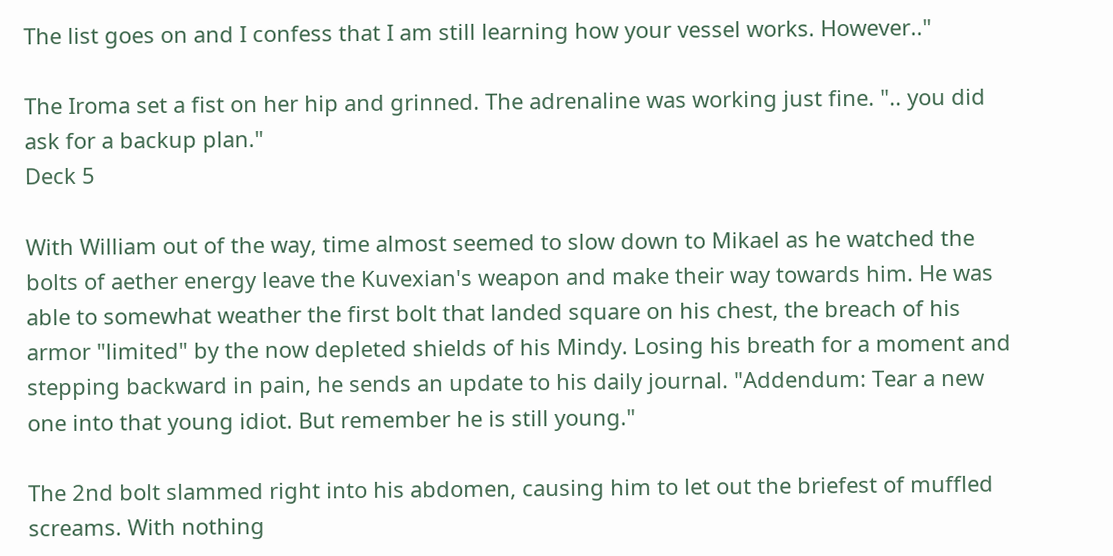The list goes on and I confess that I am still learning how your vessel works. However.."

The Iroma set a fist on her hip and grinned. The adrenaline was working just fine. ".. you did ask for a backup plan."
Deck 5

With William out of the way, time almost seemed to slow down to Mikael as he watched the bolts of aether energy leave the Kuvexian's weapon and make their way towards him. He was able to somewhat weather the first bolt that landed square on his chest, the breach of his armor "limited" by the now depleted shields of his Mindy. Losing his breath for a moment and stepping backward in pain, he sends an update to his daily journal. "Addendum: Tear a new one into that young idiot. But remember he is still young."

The 2nd bolt slammed right into his abdomen, causing him to let out the briefest of muffled screams. With nothing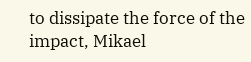to dissipate the force of the impact, Mikael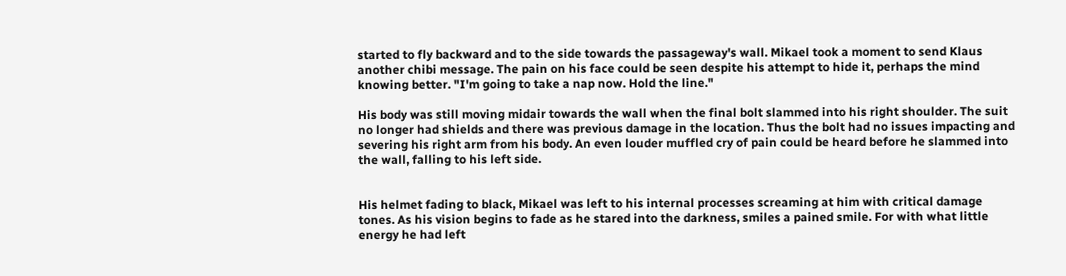started to fly backward and to the side towards the passageway's wall. Mikael took a moment to send Klaus another chibi message. The pain on his face could be seen despite his attempt to hide it, perhaps the mind knowing better. "I'm going to take a nap now. Hold the line."

His body was still moving midair towards the wall when the final bolt slammed into his right shoulder. The suit no longer had shields and there was previous damage in the location. Thus the bolt had no issues impacting and severing his right arm from his body. An even louder muffled cry of pain could be heard before he slammed into the wall, falling to his left side.


His helmet fading to black, Mikael was left to his internal processes screaming at him with critical damage tones. As his vision begins to fade as he stared into the darkness, smiles a pained smile. For with what little energy he had left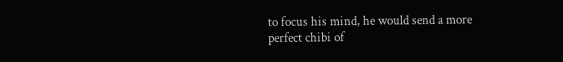to focus his mind, he would send a more perfect chibi of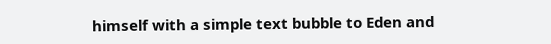himself with a simple text bubble to Eden and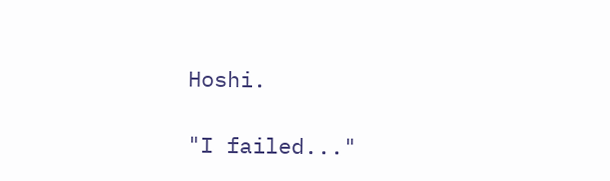Hoshi.

"I failed..."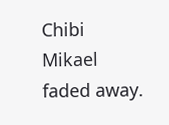Chibi Mikael faded away.